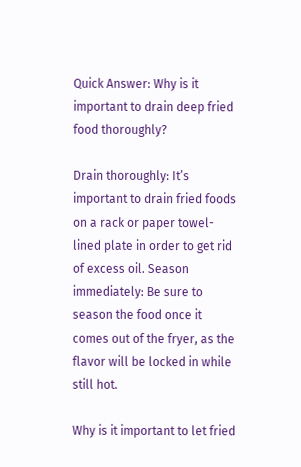Quick Answer: Why is it important to drain deep fried food thoroughly?

Drain thoroughly: It’s important to drain fried foods on a rack or paper towel-lined plate in order to get rid of excess oil. Season immediately: Be sure to season the food once it comes out of the fryer, as the flavor will be locked in while still hot.

Why is it important to let fried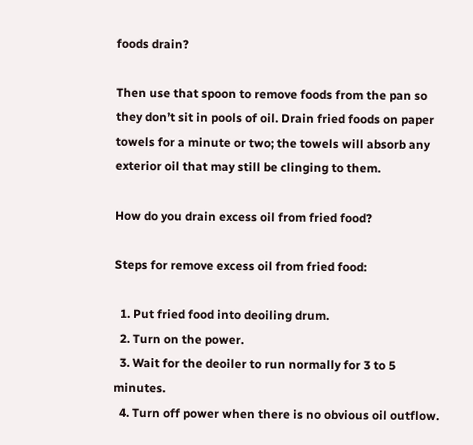foods drain?

Then use that spoon to remove foods from the pan so they don’t sit in pools of oil. Drain fried foods on paper towels for a minute or two; the towels will absorb any exterior oil that may still be clinging to them.

How do you drain excess oil from fried food?

Steps for remove excess oil from fried food:

  1. Put fried food into deoiling drum.
  2. Turn on the power.
  3. Wait for the deoiler to run normally for 3 to 5 minutes.
  4. Turn off power when there is no obvious oil outflow.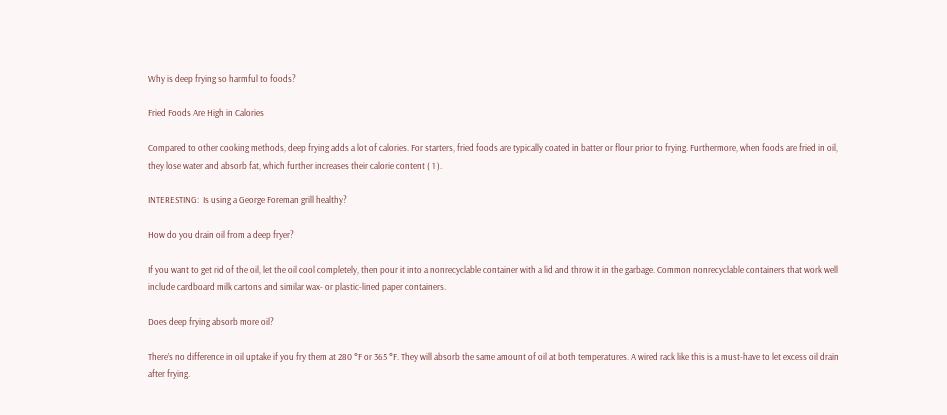Why is deep frying so harmful to foods?

Fried Foods Are High in Calories

Compared to other cooking methods, deep frying adds a lot of calories. For starters, fried foods are typically coated in batter or flour prior to frying. Furthermore, when foods are fried in oil, they lose water and absorb fat, which further increases their calorie content ( 1 ).

INTERESTING:  Is using a George Foreman grill healthy?

How do you drain oil from a deep fryer?

If you want to get rid of the oil, let the oil cool completely, then pour it into a nonrecyclable container with a lid and throw it in the garbage. Common nonrecyclable containers that work well include cardboard milk cartons and similar wax- or plastic-lined paper containers.

Does deep frying absorb more oil?

There’s no difference in oil uptake if you fry them at 280 °F or 365 °F. They will absorb the same amount of oil at both temperatures. A wired rack like this is a must-have to let excess oil drain after frying.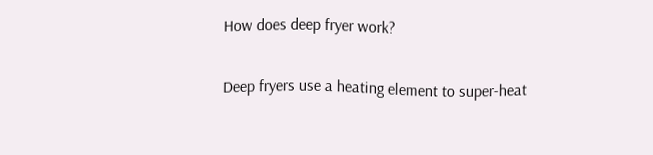How does deep fryer work?

Deep fryers use a heating element to super-heat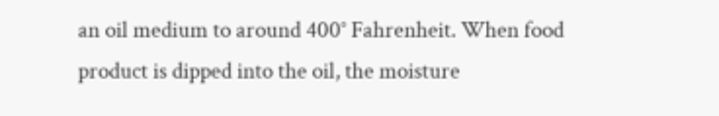an oil medium to around 400° Fahrenheit. When food product is dipped into the oil, the moisture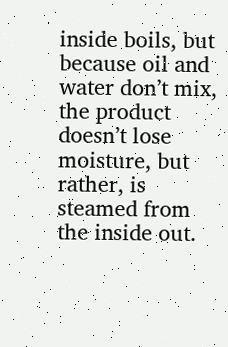inside boils, but because oil and water don’t mix, the product doesn’t lose moisture, but rather, is steamed from the inside out.